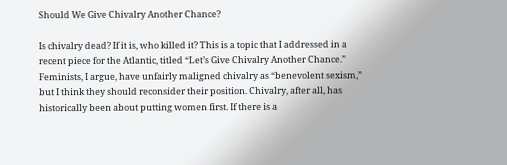Should We Give Chivalry Another Chance?

Is chivalry dead? If it is, who killed it? This is a topic that I addressed in a recent piece for the Atlantic, titled “Let’s Give Chivalry Another Chance.” Feminists, I argue, have unfairly maligned chivalry as “benevolent sexism,” but I think they should reconsider their position. Chivalry, after all, has historically been about putting women first. If there is a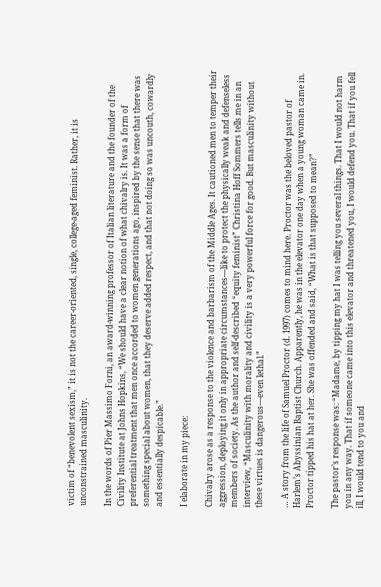victim of “benevolent sexism,” it is not the career-oriented, single, college-aged feminist. Rather, it is unconstrained masculinity.

In the words of Pier Massimo Forni, an award-winning professor of Italian literature and the founder of the Civility Institute at Johns Hopkins, “We should have a clear notion of what chivalry is. It was a form of preferential treatment that men once accorded to women generations ago, inspired by the sense that there was something special about women, that they deserve added respect, and that not doing so was uncouth, cowardly and essentially despicable.”

I elaborate in my piece:

Chivalry arose as a response to the violence and barbarism of the Middle Ages. It cautioned men to temper their aggression, deploying it only in appropriate circumstances—like to protect the physically weak and defenseless members of society. As the author and self-described “equity feminist” Christina Hoff Sommers tells me in an interview, “Masculinity with morality and civility is a very powerful force for good. But masculinity without these virtues is dangerous—even lethal.”

… A story from the life of Samuel Proctor (d. 1997) comes to mind here. Proctor was the beloved pastor of Harlem’s Abyssinian Baptist Church. Apparently, he was in the elevator one day when a young woman came in. Proctor tipped his hat at her. She was offended and said, “What is that supposed to mean?”

The pastor’s response was: “Madame, by tipping my hat I was telling you several things. That I would not harm you in any way. That if someone came into this elevator and threatened you, I would defend you. That if you fell ill, I would tend to you and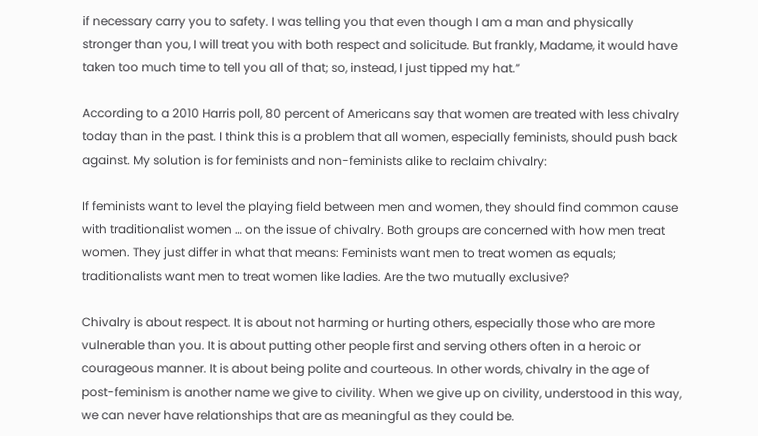if necessary carry you to safety. I was telling you that even though I am a man and physically stronger than you, I will treat you with both respect and solicitude. But frankly, Madame, it would have taken too much time to tell you all of that; so, instead, I just tipped my hat.”

According to a 2010 Harris poll, 80 percent of Americans say that women are treated with less chivalry today than in the past. I think this is a problem that all women, especially feminists, should push back against. My solution is for feminists and non-feminists alike to reclaim chivalry:

If feminists want to level the playing field between men and women, they should find common cause with traditionalist women … on the issue of chivalry. Both groups are concerned with how men treat women. They just differ in what that means: Feminists want men to treat women as equals; traditionalists want men to treat women like ladies. Are the two mutually exclusive?

Chivalry is about respect. It is about not harming or hurting others, especially those who are more vulnerable than you. It is about putting other people first and serving others often in a heroic or courageous manner. It is about being polite and courteous. In other words, chivalry in the age of post-feminism is another name we give to civility. When we give up on civility, understood in this way, we can never have relationships that are as meaningful as they could be.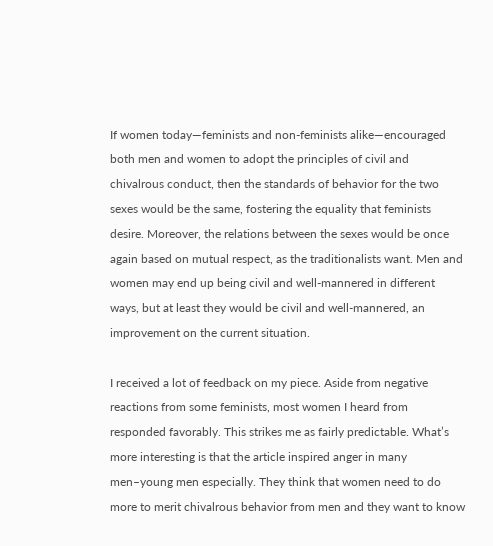If women today—feminists and non-feminists alike—encouraged both men and women to adopt the principles of civil and chivalrous conduct, then the standards of behavior for the two sexes would be the same, fostering the equality that feminists desire. Moreover, the relations between the sexes would be once again based on mutual respect, as the traditionalists want. Men and women may end up being civil and well-mannered in different ways, but at least they would be civil and well-mannered, an improvement on the current situation.

I received a lot of feedback on my piece. Aside from negative reactions from some feminists, most women I heard from responded favorably. This strikes me as fairly predictable. What’s more interesting is that the article inspired anger in many men–young men especially. They think that women need to do more to merit chivalrous behavior from men and they want to know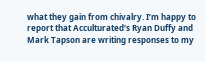what they gain from chivalry. I’m happy to report that Acculturated‘s Ryan Duffy and Mark Tapson are writing responses to my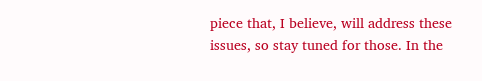piece that, I believe, will address these issues, so stay tuned for those. In the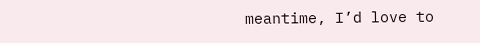meantime, I’d love to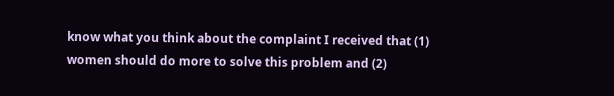know what you think about the complaint I received that (1) women should do more to solve this problem and (2)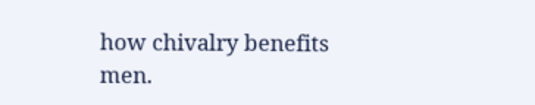how chivalry benefits men.